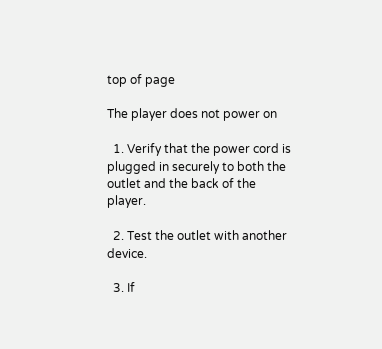top of page

The player does not power on

  1. Verify that the power cord is plugged in securely to both the outlet and the back of the player.

  2. Test the outlet with another device.

  3. If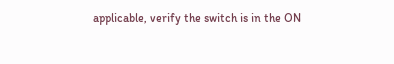applicable, verify the switch is in the ON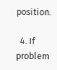position.

  4. If problem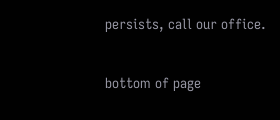persists, call our office.

bottom of page